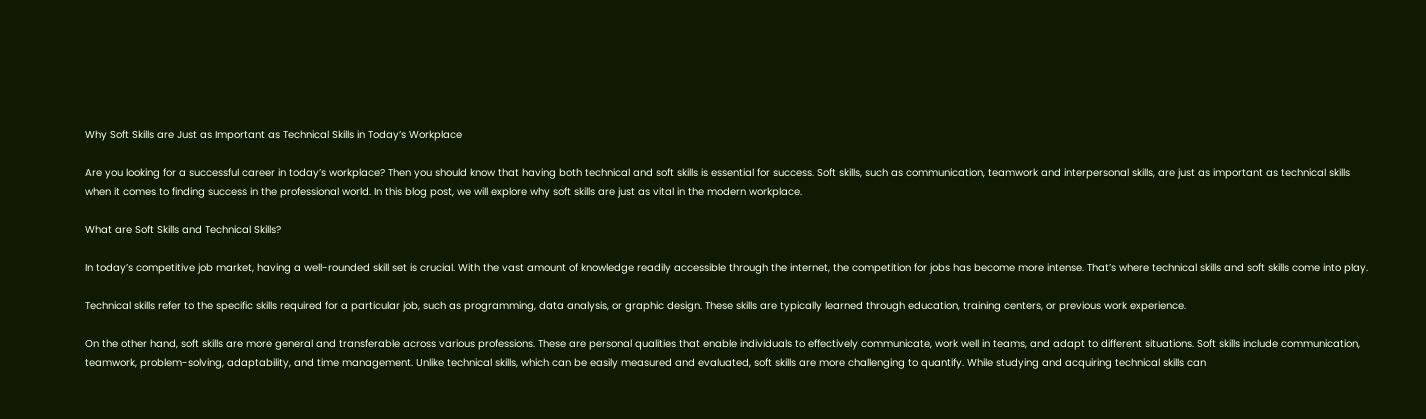Why Soft Skills are Just as Important as Technical Skills in Today’s Workplace

Are you looking for a successful career in today’s workplace? Then you should know that having both technical and soft skills is essential for success. Soft skills, such as communication, teamwork and interpersonal skills, are just as important as technical skills when it comes to finding success in the professional world. In this blog post, we will explore why soft skills are just as vital in the modern workplace.

What are Soft Skills and Technical Skills?

In today’s competitive job market, having a well-rounded skill set is crucial. With the vast amount of knowledge readily accessible through the internet, the competition for jobs has become more intense. That’s where technical skills and soft skills come into play.

Technical skills refer to the specific skills required for a particular job, such as programming, data analysis, or graphic design. These skills are typically learned through education, training centers, or previous work experience.

On the other hand, soft skills are more general and transferable across various professions. These are personal qualities that enable individuals to effectively communicate, work well in teams, and adapt to different situations. Soft skills include communication, teamwork, problem-solving, adaptability, and time management. Unlike technical skills, which can be easily measured and evaluated, soft skills are more challenging to quantify. While studying and acquiring technical skills can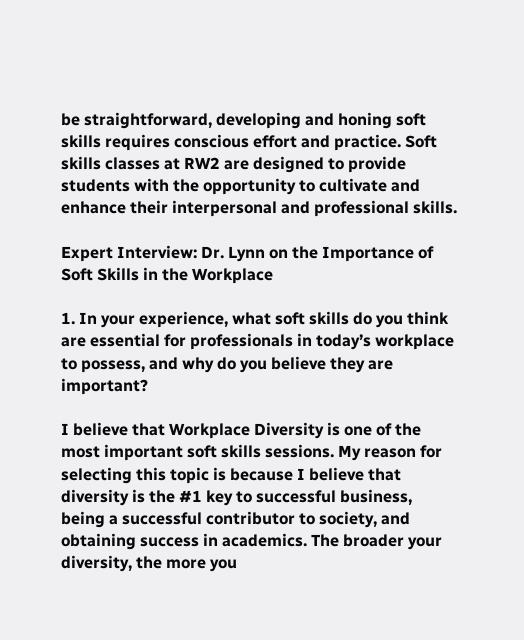be straightforward, developing and honing soft skills requires conscious effort and practice. Soft skills classes at RW2 are designed to provide students with the opportunity to cultivate and enhance their interpersonal and professional skills.

Expert Interview: Dr. Lynn on the Importance of Soft Skills in the Workplace

1. In your experience, what soft skills do you think are essential for professionals in today’s workplace to possess, and why do you believe they are important?

I believe that Workplace Diversity is one of the most important soft skills sessions. My reason for selecting this topic is because I believe that diversity is the #1 key to successful business, being a successful contributor to society, and obtaining success in academics. The broader your diversity, the more you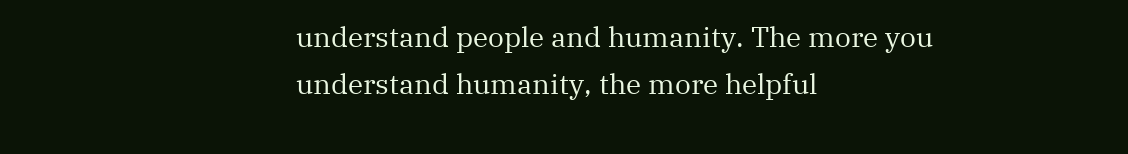understand people and humanity. The more you understand humanity, the more helpful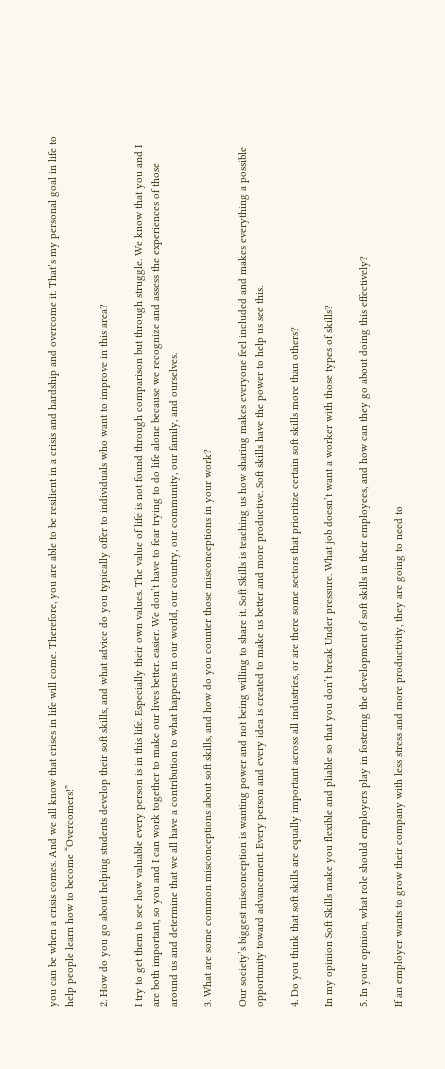you can be when a crisis comes. And we all know that crises in life will come. Therefore, you are able to be resilient in a crisis and hardship and overcome it. That’s my personal goal in life to help people learn how to become “Overcomers!”

2. How do you go about helping students develop their soft skills, and what advice do you typically offer to individuals who want to improve in this area?

I try to get them to see how valuable every person is in this life. Especially their own values. The value of life is not found through comparison but through struggle. We know that you and I are both important, so you and I can work together to make our lives better. easier. We don’t have to fear trying to do life alone because we recognize and assess the experiences of those around us and determine that we all have a contribution to what happens in our world, our country, our community, our family, and ourselves.

3. What are some common misconceptions about soft skills, and how do you counter those misconceptions in your work?

Our society’s biggest misconception is wanting power and not being willing to share it. Soft Skills is teaching us how sharing makes everyone feel included and makes everything a possible opportunity toward advancement. Every person and every idea is created to make us better and more productive. Soft skills have the power to help us see this.

4. Do you think that soft skills are equally important across all industries, or are there some sectors that prioritize certain soft skills more than others?

In my opinion Soft Skills make you flexible and pliable so that you don’t break Under pressure. What job doesn’t want a worker with those types of skills?

5. In your opinion, what role should employers play in fostering the development of soft skills in their employees, and how can they go about doing this effectively?

If an employer wants to grow their company with less stress and more productivity, they are going to need to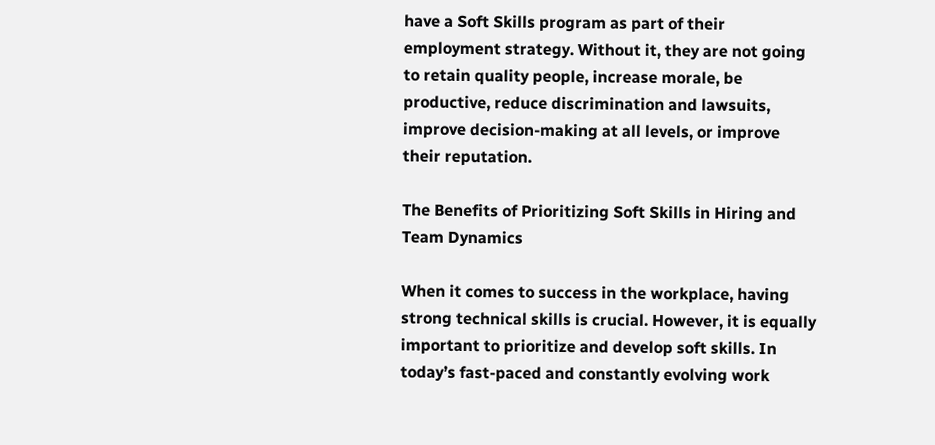have a Soft Skills program as part of their employment strategy. Without it, they are not going to retain quality people, increase morale, be productive, reduce discrimination and lawsuits, improve decision-making at all levels, or improve their reputation.

The Benefits of Prioritizing Soft Skills in Hiring and Team Dynamics

When it comes to success in the workplace, having strong technical skills is crucial. However, it is equally important to prioritize and develop soft skills. In today’s fast-paced and constantly evolving work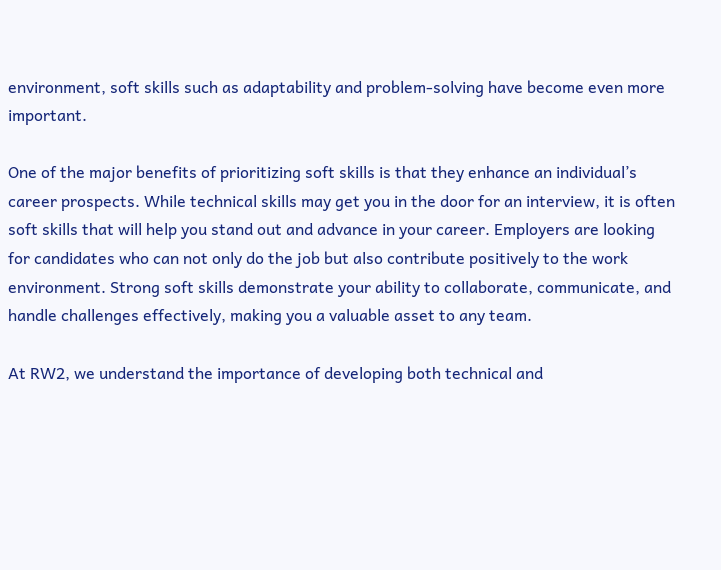environment, soft skills such as adaptability and problem-solving have become even more important.

One of the major benefits of prioritizing soft skills is that they enhance an individual’s career prospects. While technical skills may get you in the door for an interview, it is often soft skills that will help you stand out and advance in your career. Employers are looking for candidates who can not only do the job but also contribute positively to the work environment. Strong soft skills demonstrate your ability to collaborate, communicate, and handle challenges effectively, making you a valuable asset to any team.

At RW2, we understand the importance of developing both technical and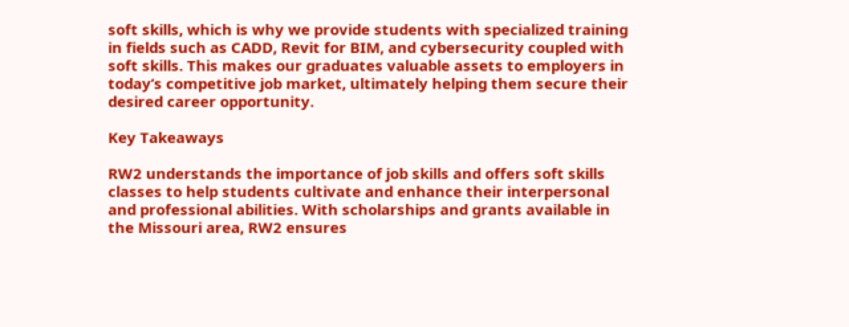soft skills, which is why we provide students with specialized training in fields such as CADD, Revit for BIM, and cybersecurity coupled with soft skills. This makes our graduates valuable assets to employers in today’s competitive job market, ultimately helping them secure their desired career opportunity.

Key Takeaways

RW2 understands the importance of job skills and offers soft skills classes to help students cultivate and enhance their interpersonal and professional abilities. With scholarships and grants available in the Missouri area, RW2 ensures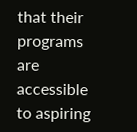that their programs are accessible to aspiring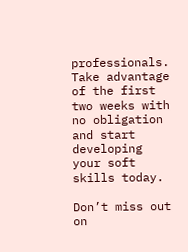professionals. Take advantage of the first two weeks with no obligation and start developing your soft skills today.

Don’t miss out on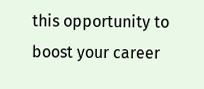this opportunity to boost your career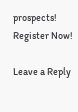prospects! Register Now!

Leave a Reply